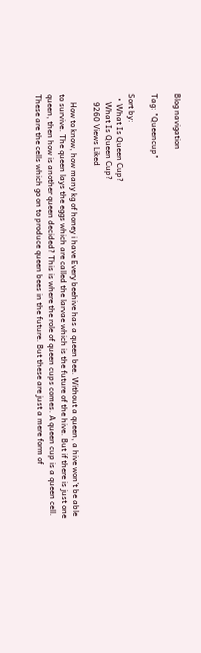Blog navigation

Tag: "Queencup"

Sort by:
  • What Is Queen Cup?
    What Is Queen Cup?
    9260 Views Liked

    How to know, how many kg of honey i have Every beehive has a queen bee. Without a queen, a hive won’t be able to survive. The queen lays the eggs which are called the larvae which is the future of the hive. But if there is just one queen, then how is another queen decided? This is where the role of queen cups comes. A queen cup is a queen cell. These are the cells which go on to produce queen bees in the future. But these are just a mere form of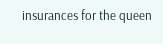insurances for the queen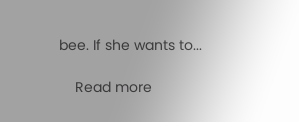bee. If she wants to...

    Read more